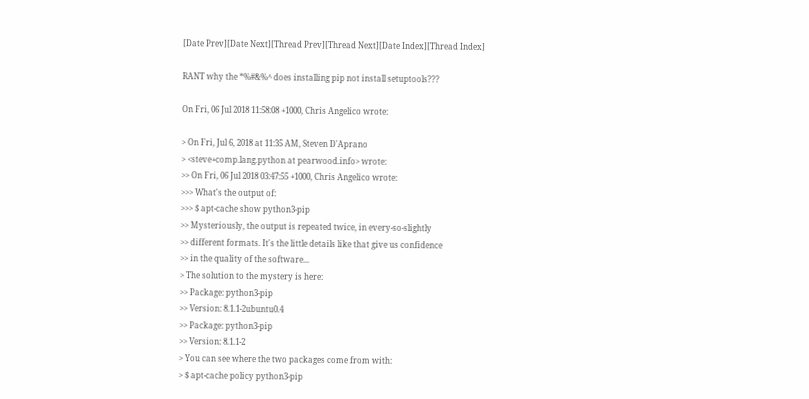[Date Prev][Date Next][Thread Prev][Thread Next][Date Index][Thread Index]

RANT why the *%#&%^ does installing pip not install setuptools???

On Fri, 06 Jul 2018 11:58:08 +1000, Chris Angelico wrote:

> On Fri, Jul 6, 2018 at 11:35 AM, Steven D'Aprano
> <steve+comp.lang.python at pearwood.info> wrote:
>> On Fri, 06 Jul 2018 03:47:55 +1000, Chris Angelico wrote:
>>> What's the output of:
>>> $ apt-cache show python3-pip
>> Mysteriously, the output is repeated twice, in every-so-slightly
>> different formats. It's the little details like that give us confidence
>> in the quality of the software...
> The solution to the mystery is here:
>> Package: python3-pip
>> Version: 8.1.1-2ubuntu0.4
>> Package: python3-pip
>> Version: 8.1.1-2
> You can see where the two packages come from with:
> $ apt-cache policy python3-pip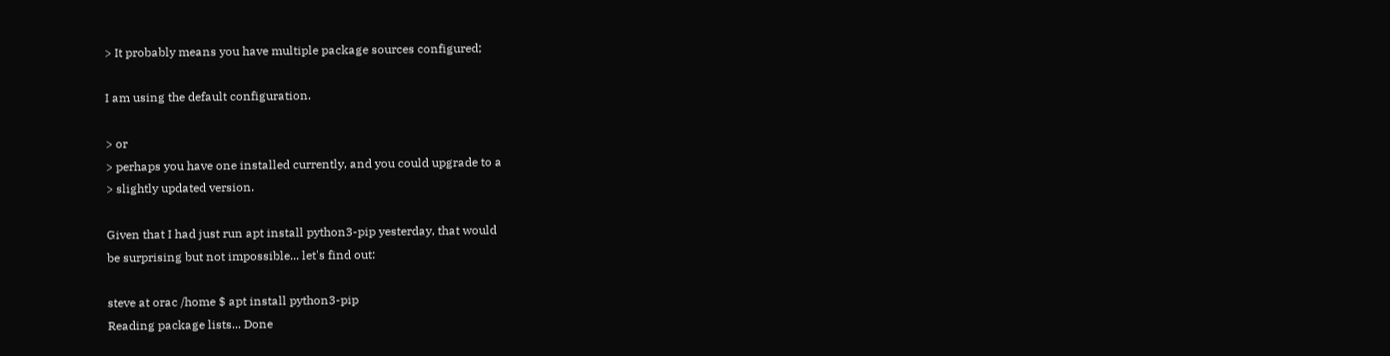> It probably means you have multiple package sources configured;

I am using the default configuration.

> or
> perhaps you have one installed currently, and you could upgrade to a
> slightly updated version.

Given that I had just run apt install python3-pip yesterday, that would
be surprising but not impossible... let's find out:

steve at orac /home $ apt install python3-pip
Reading package lists... Done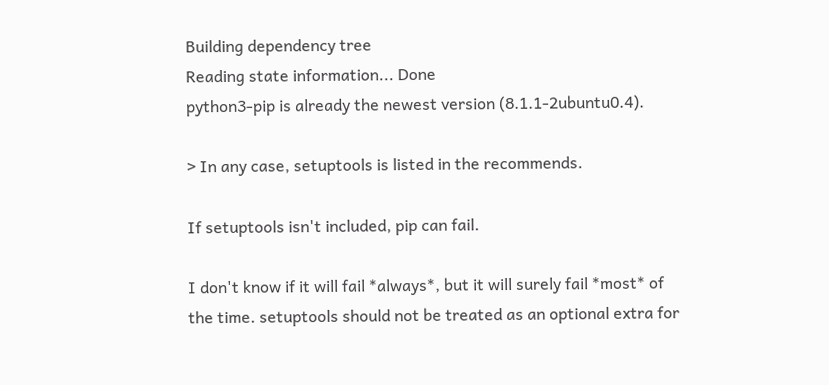Building dependency tree
Reading state information... Done
python3-pip is already the newest version (8.1.1-2ubuntu0.4).

> In any case, setuptools is listed in the recommends.

If setuptools isn't included, pip can fail.

I don't know if it will fail *always*, but it will surely fail *most* of
the time. setuptools should not be treated as an optional extra for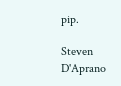pip.

Steven D'Aprano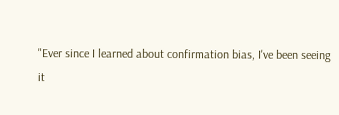"Ever since I learned about confirmation bias, I've been seeing
it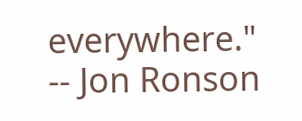everywhere." -- Jon Ronson